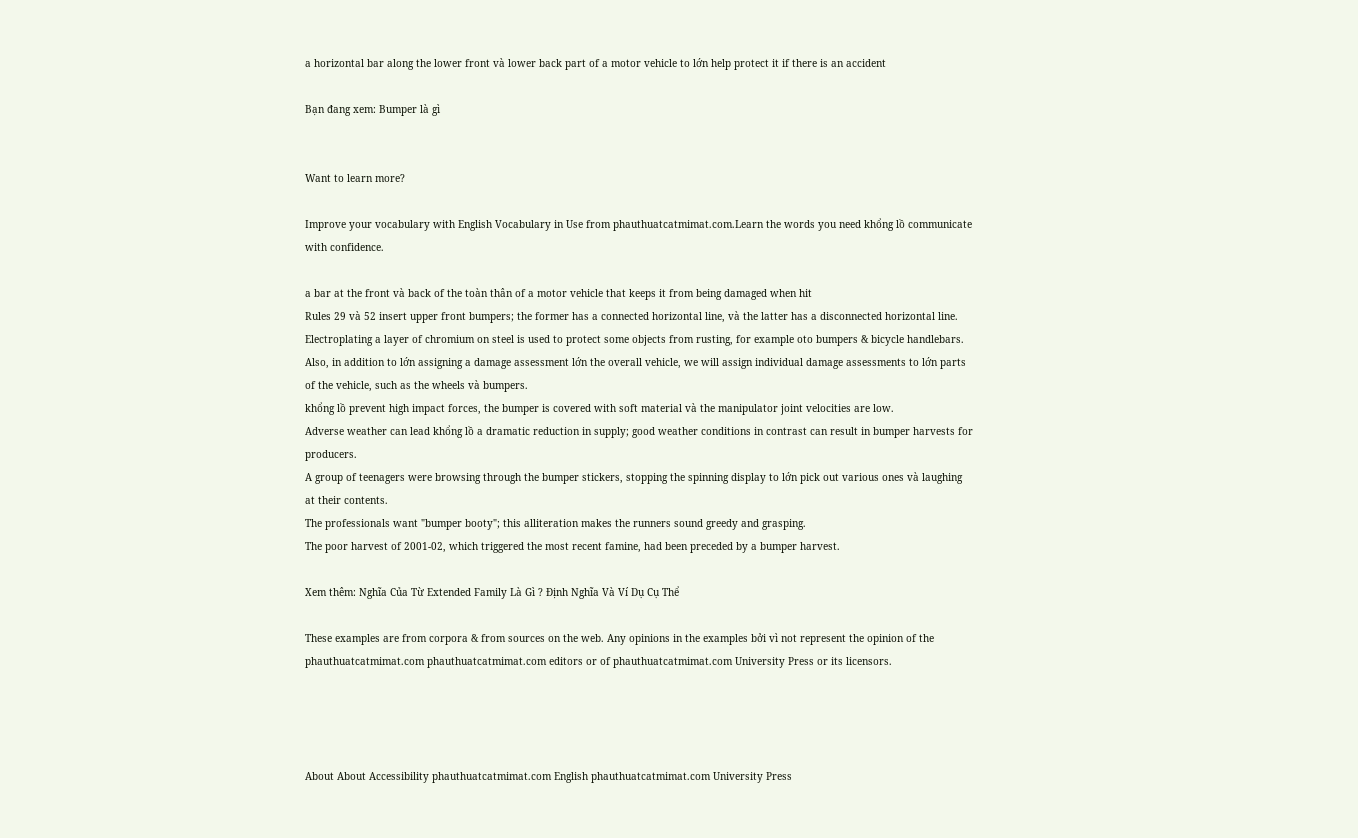a horizontal bar along the lower front và lower back part of a motor vehicle to lớn help protect it if there is an accident

Bạn đang xem: Bumper là gì


Want to learn more?

Improve your vocabulary with English Vocabulary in Use from phauthuatcatmimat.com.Learn the words you need khổng lồ communicate with confidence.

a bar at the front và back of the toàn thân of a motor vehicle that keeps it from being damaged when hit
Rules 29 và 52 insert upper front bumpers; the former has a connected horizontal line, và the latter has a disconnected horizontal line.
Electroplating a layer of chromium on steel is used to protect some objects from rusting, for example oto bumpers & bicycle handlebars.
Also, in addition to lớn assigning a damage assessment lớn the overall vehicle, we will assign individual damage assessments to lớn parts of the vehicle, such as the wheels và bumpers.
khổng lồ prevent high impact forces, the bumper is covered with soft material và the manipulator joint velocities are low.
Adverse weather can lead khổng lồ a dramatic reduction in supply; good weather conditions in contrast can result in bumper harvests for producers.
A group of teenagers were browsing through the bumper stickers, stopping the spinning display to lớn pick out various ones và laughing at their contents.
The professionals want "bumper booty"; this alliteration makes the runners sound greedy and grasping.
The poor harvest of 2001-02, which triggered the most recent famine, had been preceded by a bumper harvest.

Xem thêm: Nghĩa Của Từ Extended Family Là Gì ? Định Nghĩa Và Ví Dụ Cụ Thể

These examples are from corpora & from sources on the web. Any opinions in the examples bởi vì not represent the opinion of the phauthuatcatmimat.com phauthuatcatmimat.com editors or of phauthuatcatmimat.com University Press or its licensors.




About About Accessibility phauthuatcatmimat.com English phauthuatcatmimat.com University Press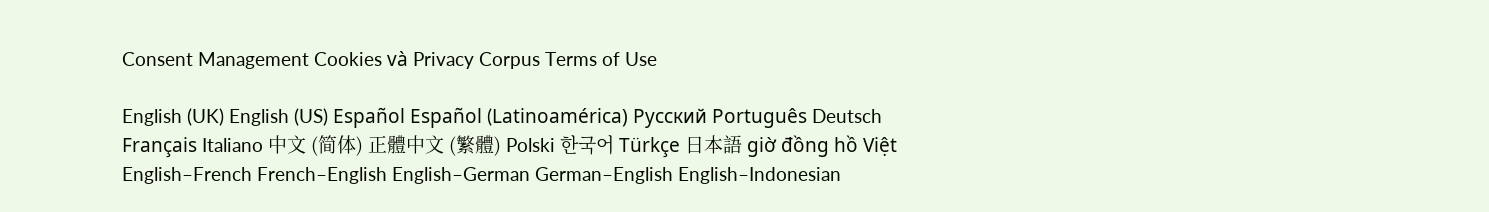Consent Management Cookies và Privacy Corpus Terms of Use

English (UK) English (US) Español Español (Latinoamérica) Русский Português Deutsch Français Italiano 中文 (简体) 正體中文 (繁體) Polski 한국어 Türkçe 日本語 giờ đồng hồ Việt
English–French French–English English–German German–English English–Indonesian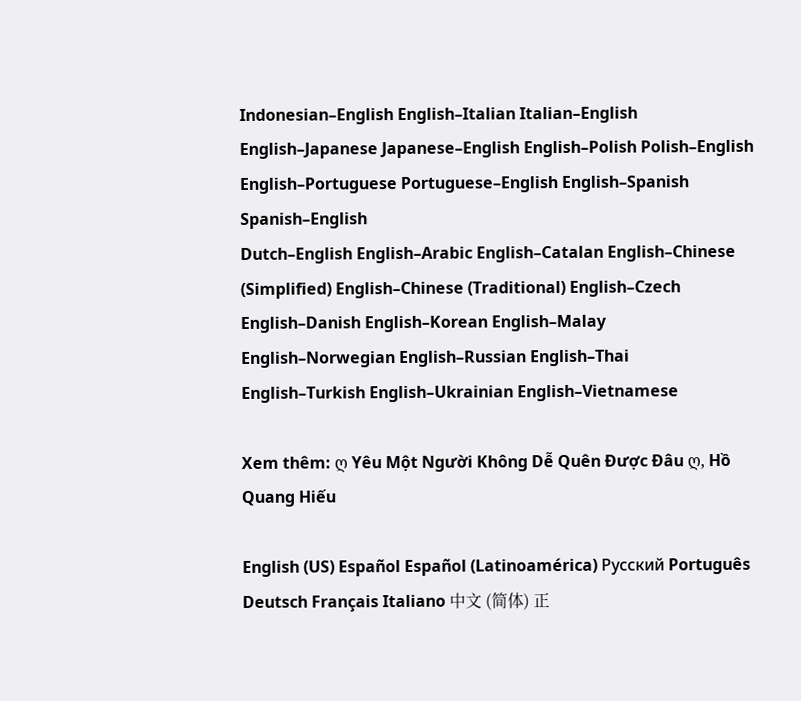Indonesian–English English–Italian Italian–English English–Japanese Japanese–English English–Polish Polish–English English–Portuguese Portuguese–English English–Spanish Spanish–English
Dutch–English English–Arabic English–Catalan English–Chinese (Simplified) English–Chinese (Traditional) English–Czech English–Danish English–Korean English–Malay English–Norwegian English–Russian English–Thai English–Turkish English–Ukrainian English–Vietnamese

Xem thêm: ღ Yêu Một Người Không Dễ Quên Được Đâu ღ, Hồ Quang Hiếu

English (US) Español Español (Latinoamérica) Русский Português Deutsch Français Italiano 中文 (简体) 正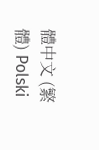體中文 (繁體) Polski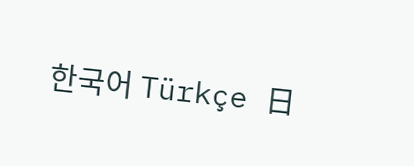한국어 Türkçe 日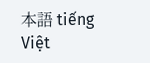本語 tiếng Việt